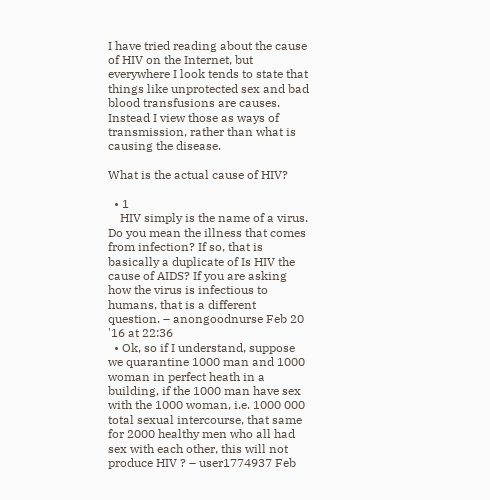I have tried reading about the cause of HIV on the Internet, but everywhere I look tends to state that things like unprotected sex and bad blood transfusions are causes. Instead I view those as ways of transmission, rather than what is causing the disease.

What is the actual cause of HIV?

  • 1
    HIV simply is the name of a virus. Do you mean the illness that comes from infection? If so, that is basically a duplicate of Is HIV the cause of AIDS? If you are asking how the virus is infectious to humans, that is a different question. – anongoodnurse Feb 20 '16 at 22:36
  • Ok, so if I understand, suppose we quarantine 1000 man and 1000 woman in perfect heath in a building, if the 1000 man have sex with the 1000 woman, i.e. 1000 000 total sexual intercourse, that same for 2000 healthy men who all had sex with each other, this will not produce HIV ? – user1774937 Feb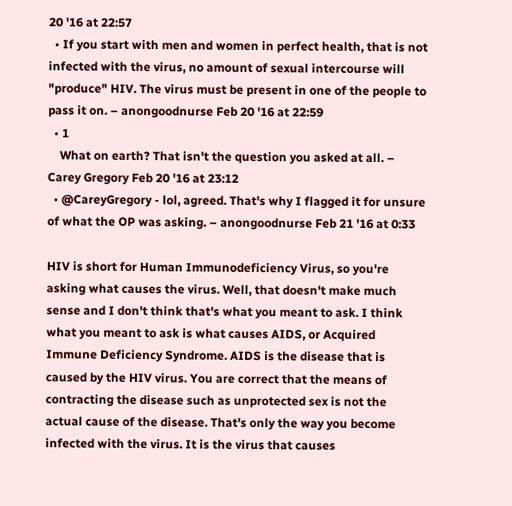20 '16 at 22:57
  • If you start with men and women in perfect health, that is not infected with the virus, no amount of sexual intercourse will "produce" HIV. The virus must be present in one of the people to pass it on. – anongoodnurse Feb 20 '16 at 22:59
  • 1
    What on earth? That isn't the question you asked at all. – Carey Gregory Feb 20 '16 at 23:12
  • @CareyGregory - lol, agreed. That's why I flagged it for unsure of what the OP was asking. – anongoodnurse Feb 21 '16 at 0:33

HIV is short for Human Immunodeficiency Virus, so you're asking what causes the virus. Well, that doesn't make much sense and I don't think that's what you meant to ask. I think what you meant to ask is what causes AIDS, or Acquired Immune Deficiency Syndrome. AIDS is the disease that is caused by the HIV virus. You are correct that the means of contracting the disease such as unprotected sex is not the actual cause of the disease. That's only the way you become infected with the virus. It is the virus that causes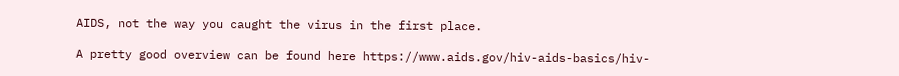AIDS, not the way you caught the virus in the first place.

A pretty good overview can be found here https://www.aids.gov/hiv-aids-basics/hiv-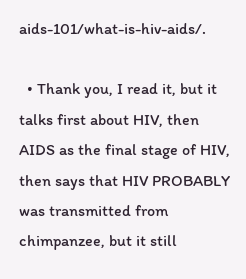aids-101/what-is-hiv-aids/.

  • Thank you, I read it, but it talks first about HIV, then AIDS as the final stage of HIV, then says that HIV PROBABLY was transmitted from chimpanzee, but it still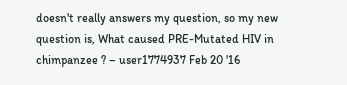doesn't really answers my question, so my new question is, What caused PRE-Mutated HIV in chimpanzee ? – user1774937 Feb 20 '16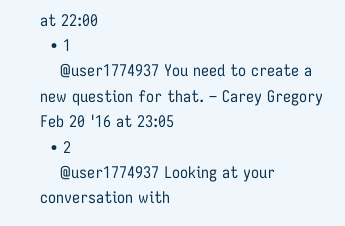at 22:00
  • 1
    @user1774937 You need to create a new question for that. – Carey Gregory Feb 20 '16 at 23:05
  • 2
    @user1774937 Looking at your conversation with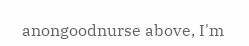anongoodnurse above, I'm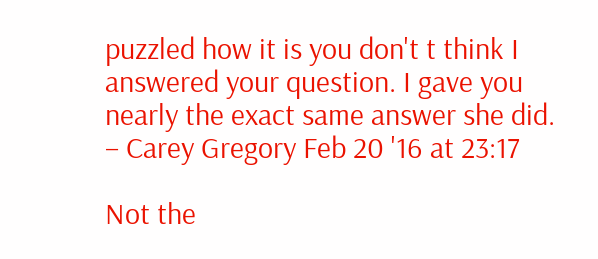puzzled how it is you don't t think I answered your question. I gave you nearly the exact same answer she did. – Carey Gregory Feb 20 '16 at 23:17

Not the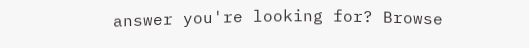answer you're looking for? Browse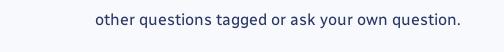other questions tagged or ask your own question.